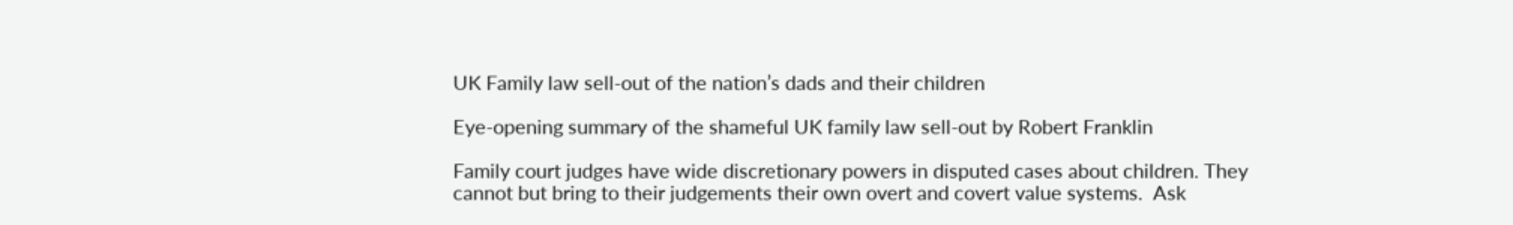UK Family law sell-out of the nation’s dads and their children

Eye-opening summary of the shameful UK family law sell-out by Robert Franklin

Family court judges have wide discretionary powers in disputed cases about children. They cannot but bring to their judgements their own overt and covert value systems.  Ask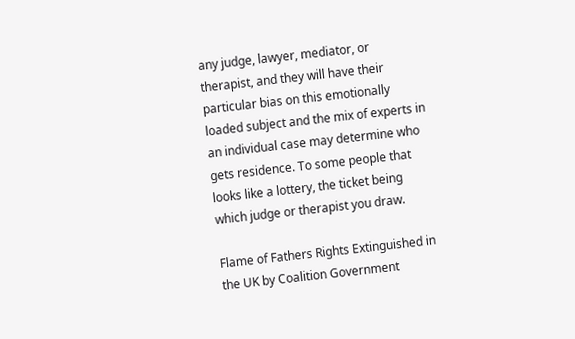any judge, lawyer, mediator, or therapist, and they will have their particular bias on this emotionally loaded subject and the mix of experts in an individual case may determine who gets residence. To some people that looks like a lottery, the ticket being which judge or therapist you draw.

Flame of Fathers Rights Extinguished in the UK by Coalition Government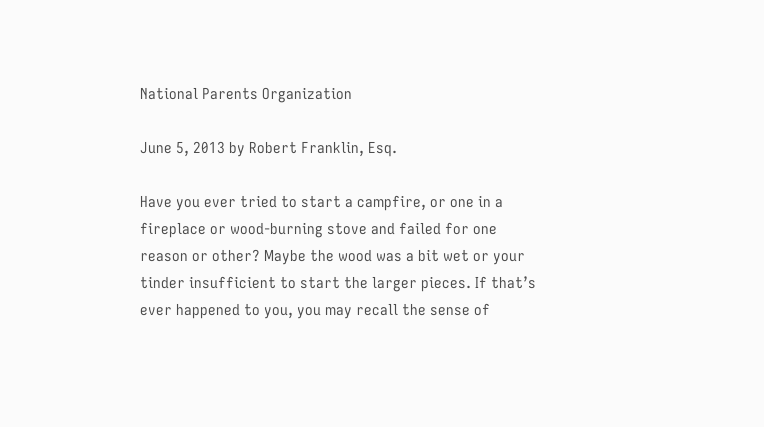National Parents Organization

June 5, 2013 by Robert Franklin, Esq.

Have you ever tried to start a campfire, or one in a fireplace or wood-burning stove and failed for one reason or other? Maybe the wood was a bit wet or your tinder insufficient to start the larger pieces. If that’s ever happened to you, you may recall the sense of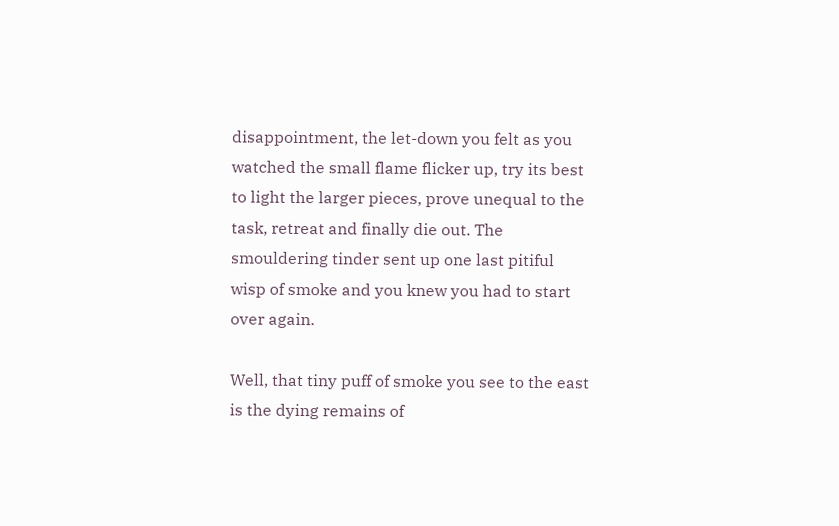disappointment, the let-down you felt as you watched the small flame flicker up, try its best to light the larger pieces, prove unequal to the task, retreat and finally die out. The smouldering tinder sent up one last pitiful wisp of smoke and you knew you had to start over again.

Well, that tiny puff of smoke you see to the east is the dying remains of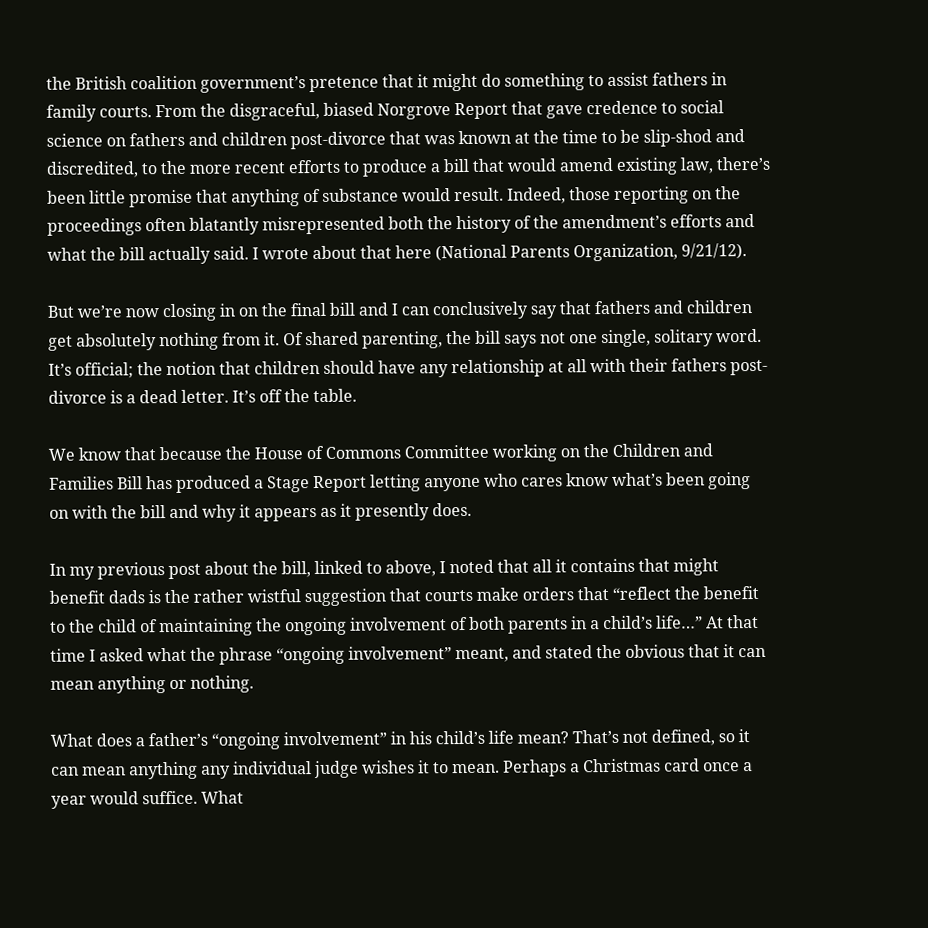the British coalition government’s pretence that it might do something to assist fathers in family courts. From the disgraceful, biased Norgrove Report that gave credence to social science on fathers and children post-divorce that was known at the time to be slip-shod and discredited, to the more recent efforts to produce a bill that would amend existing law, there’s been little promise that anything of substance would result. Indeed, those reporting on the proceedings often blatantly misrepresented both the history of the amendment’s efforts and what the bill actually said. I wrote about that here (National Parents Organization, 9/21/12).

But we’re now closing in on the final bill and I can conclusively say that fathers and children get absolutely nothing from it. Of shared parenting, the bill says not one single, solitary word. It’s official; the notion that children should have any relationship at all with their fathers post-divorce is a dead letter. It’s off the table.

We know that because the House of Commons Committee working on the Children and Families Bill has produced a Stage Report letting anyone who cares know what’s been going on with the bill and why it appears as it presently does.

In my previous post about the bill, linked to above, I noted that all it contains that might benefit dads is the rather wistful suggestion that courts make orders that “reflect the benefit to the child of maintaining the ongoing involvement of both parents in a child’s life…” At that time I asked what the phrase “ongoing involvement” meant, and stated the obvious that it can mean anything or nothing.

What does a father’s “ongoing involvement” in his child’s life mean? That’s not defined, so it can mean anything any individual judge wishes it to mean. Perhaps a Christmas card once a year would suffice. What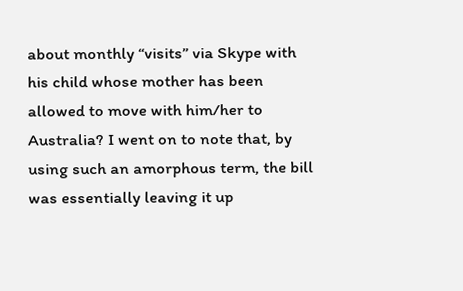about monthly “visits” via Skype with his child whose mother has been allowed to move with him/her to Australia? I went on to note that, by using such an amorphous term, the bill was essentially leaving it up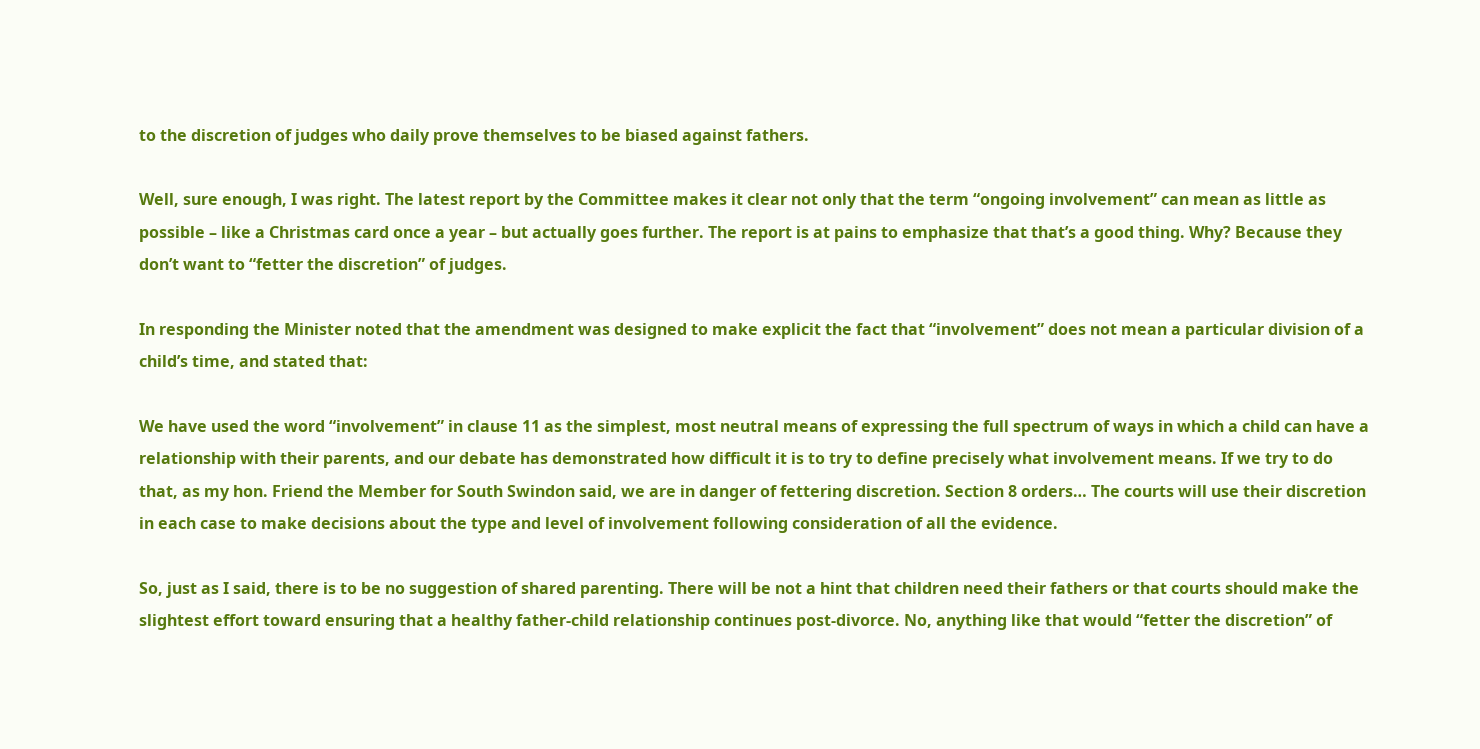to the discretion of judges who daily prove themselves to be biased against fathers.

Well, sure enough, I was right. The latest report by the Committee makes it clear not only that the term “ongoing involvement” can mean as little as possible – like a Christmas card once a year – but actually goes further. The report is at pains to emphasize that that’s a good thing. Why? Because they don’t want to “fetter the discretion” of judges.

In responding the Minister noted that the amendment was designed to make explicit the fact that “involvement” does not mean a particular division of a child’s time, and stated that:

We have used the word “involvement” in clause 11 as the simplest, most neutral means of expressing the full spectrum of ways in which a child can have a relationship with their parents, and our debate has demonstrated how difficult it is to try to define precisely what involvement means. If we try to do that, as my hon. Friend the Member for South Swindon said, we are in danger of fettering discretion. Section 8 orders… The courts will use their discretion in each case to make decisions about the type and level of involvement following consideration of all the evidence.

So, just as I said, there is to be no suggestion of shared parenting. There will be not a hint that children need their fathers or that courts should make the slightest effort toward ensuring that a healthy father-child relationship continues post-divorce. No, anything like that would “fetter the discretion” of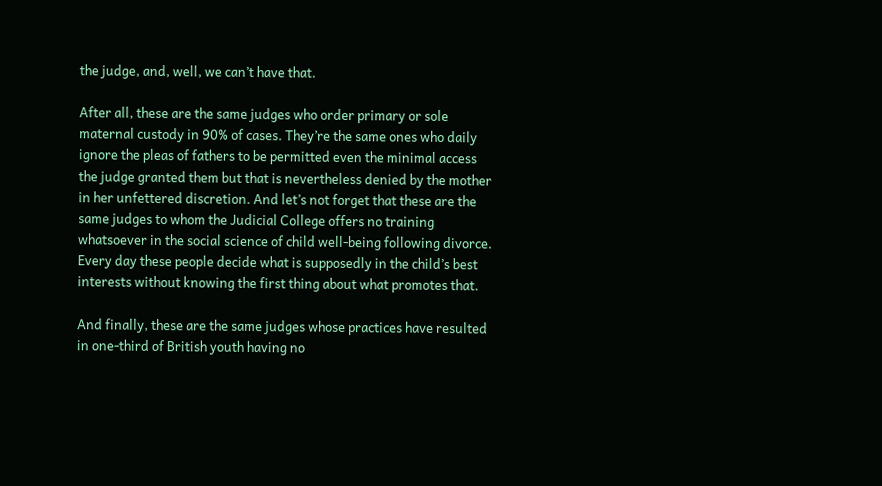the judge, and, well, we can’t have that.

After all, these are the same judges who order primary or sole maternal custody in 90% of cases. They’re the same ones who daily ignore the pleas of fathers to be permitted even the minimal access the judge granted them but that is nevertheless denied by the mother in her unfettered discretion. And let’s not forget that these are the same judges to whom the Judicial College offers no training whatsoever in the social science of child well-being following divorce. Every day these people decide what is supposedly in the child’s best interests without knowing the first thing about what promotes that.

And finally, these are the same judges whose practices have resulted in one-third of British youth having no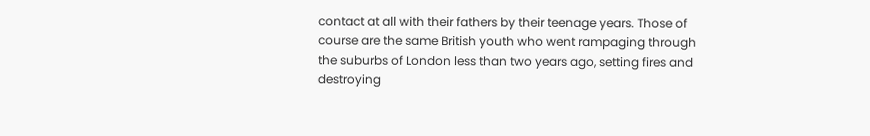contact at all with their fathers by their teenage years. Those of course are the same British youth who went rampaging through the suburbs of London less than two years ago, setting fires and destroying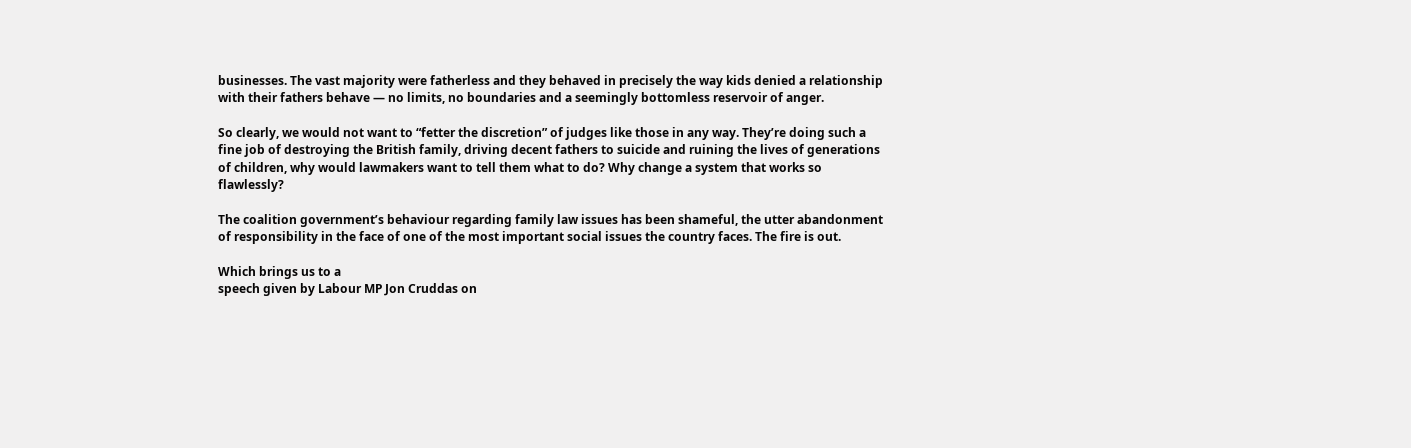businesses. The vast majority were fatherless and they behaved in precisely the way kids denied a relationship with their fathers behave — no limits, no boundaries and a seemingly bottomless reservoir of anger.

So clearly, we would not want to “fetter the discretion” of judges like those in any way. They’re doing such a fine job of destroying the British family, driving decent fathers to suicide and ruining the lives of generations of children, why would lawmakers want to tell them what to do? Why change a system that works so flawlessly?

The coalition government’s behaviour regarding family law issues has been shameful, the utter abandonment of responsibility in the face of one of the most important social issues the country faces. The fire is out.

Which brings us to a
speech given by Labour MP Jon Cruddas on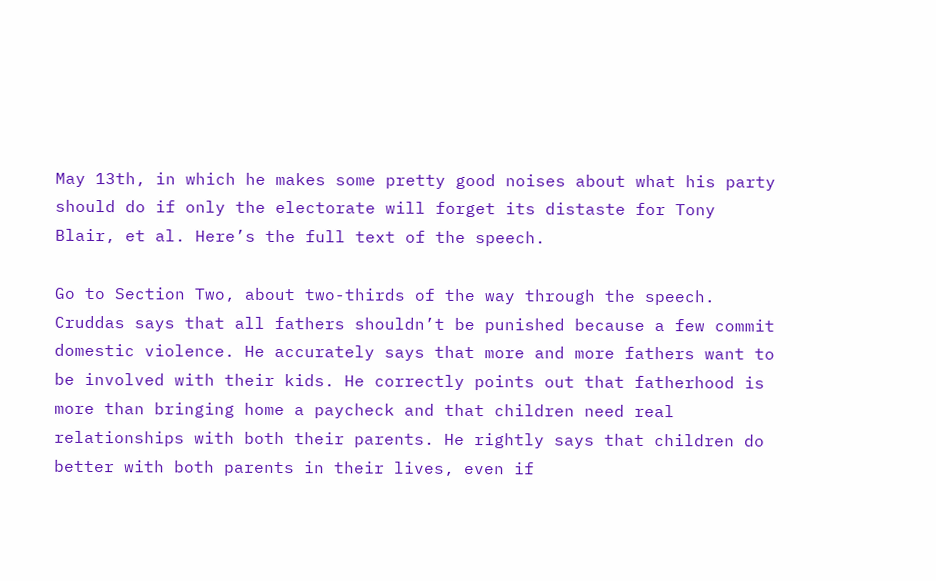May 13th, in which he makes some pretty good noises about what his party should do if only the electorate will forget its distaste for Tony Blair, et al. Here’s the full text of the speech.

Go to Section Two, about two-thirds of the way through the speech. Cruddas says that all fathers shouldn’t be punished because a few commit domestic violence. He accurately says that more and more fathers want to be involved with their kids. He correctly points out that fatherhood is more than bringing home a paycheck and that children need real relationships with both their parents. He rightly says that children do better with both parents in their lives, even if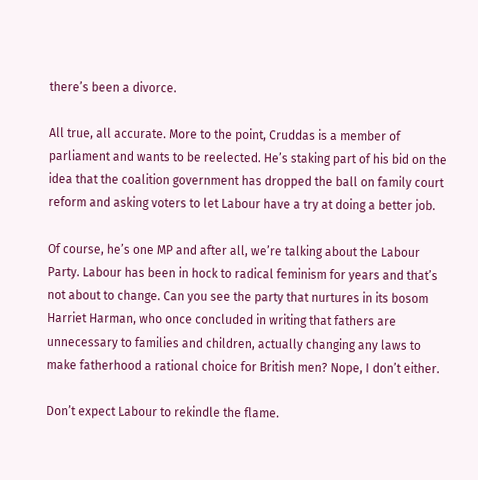there’s been a divorce.

All true, all accurate. More to the point, Cruddas is a member of parliament and wants to be reelected. He’s staking part of his bid on the idea that the coalition government has dropped the ball on family court reform and asking voters to let Labour have a try at doing a better job.

Of course, he’s one MP and after all, we’re talking about the Labour Party. Labour has been in hock to radical feminism for years and that’s not about to change. Can you see the party that nurtures in its bosom Harriet Harman, who once concluded in writing that fathers are unnecessary to families and children, actually changing any laws to make fatherhood a rational choice for British men? Nope, I don’t either.

Don’t expect Labour to rekindle the flame.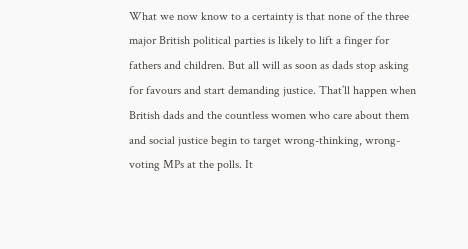What we now know to a certainty is that none of the three major British political parties is likely to lift a finger for fathers and children. But all will as soon as dads stop asking for favours and start demanding justice. That’ll happen when British dads and the countless women who care about them and social justice begin to target wrong-thinking, wrong-voting MPs at the polls. It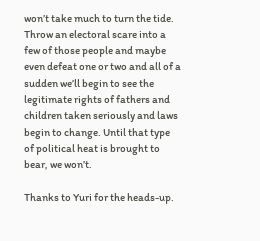won’t take much to turn the tide. Throw an electoral scare into a few of those people and maybe even defeat one or two and all of a sudden we’ll begin to see the legitimate rights of fathers and children taken seriously and laws begin to change. Until that type of political heat is brought to bear, we won’t.

Thanks to Yuri for the heads-up.